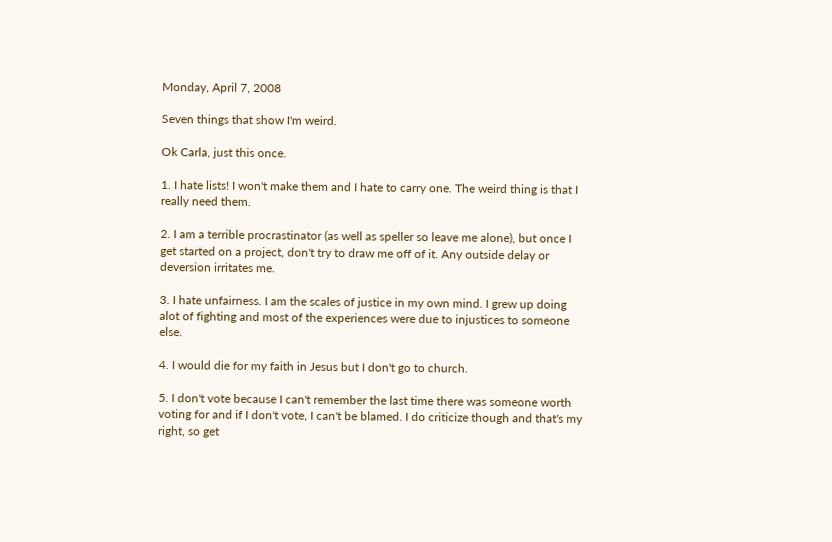Monday, April 7, 2008

Seven things that show I'm weird.

Ok Carla, just this once.

1. I hate lists! I won't make them and I hate to carry one. The weird thing is that I really need them.

2. I am a terrible procrastinator (as well as speller so leave me alone), but once I get started on a project, don't try to draw me off of it. Any outside delay or deversion irritates me.

3. I hate unfairness. I am the scales of justice in my own mind. I grew up doing alot of fighting and most of the experiences were due to injustices to someone else.

4. I would die for my faith in Jesus but I don't go to church.

5. I don't vote because I can't remember the last time there was someone worth voting for and if I don't vote, I can't be blamed. I do criticize though and that's my right, so get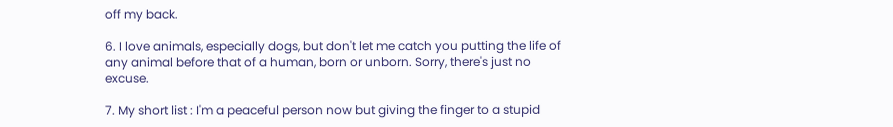off my back.

6. I love animals, especially dogs, but don't let me catch you putting the life of any animal before that of a human, born or unborn. Sorry, there's just no excuse.

7. My short list : I'm a peaceful person now but giving the finger to a stupid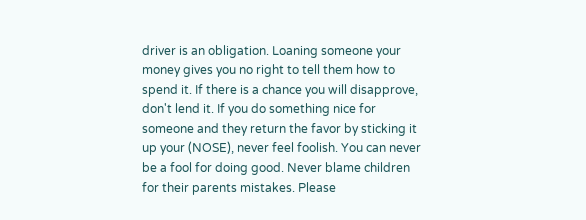driver is an obligation. Loaning someone your money gives you no right to tell them how to spend it. If there is a chance you will disapprove, don't lend it. If you do something nice for someone and they return the favor by sticking it up your (NOSE), never feel foolish. You can never be a fool for doing good. Never blame children for their parents mistakes. Please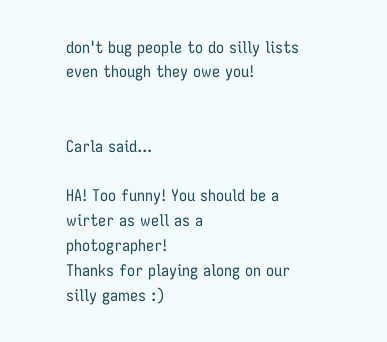don't bug people to do silly lists even though they owe you!


Carla said...

HA! Too funny! You should be a wirter as well as a photographer!
Thanks for playing along on our silly games :)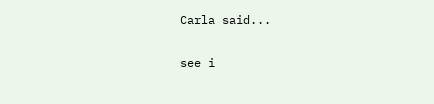Carla said...

see i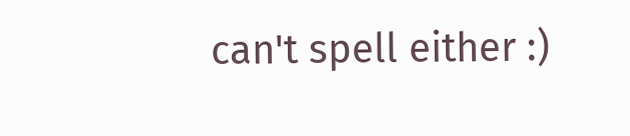can't spell either :)